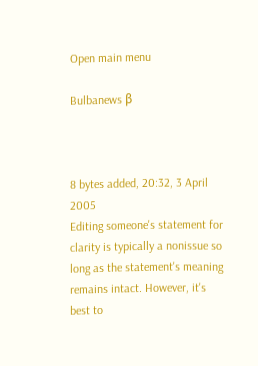Open main menu

Bulbanews β



8 bytes added, 20:32, 3 April 2005
Editing someone's statement for clarity is typically a nonissue so long as the statement's meaning remains intact. However, it's best to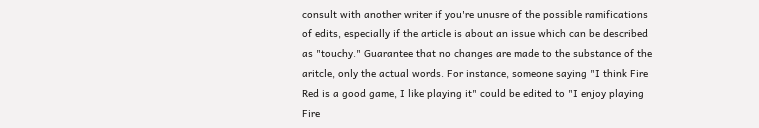consult with another writer if you're unusre of the possible ramifications of edits, especially if the article is about an issue which can be described as "touchy." Guarantee that no changes are made to the substance of the aritcle, only the actual words. For instance, someone saying "I think Fire Red is a good game, I like playing it" could be edited to "I enjoy playing Fire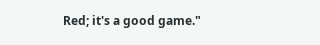Red; it's a good game."